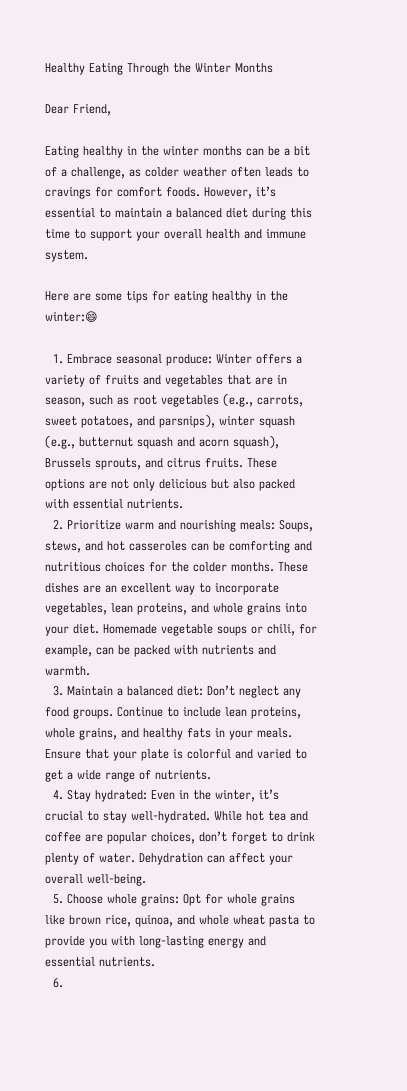Healthy Eating Through the Winter Months

Dear Friend,

Eating healthy in the winter months can be a bit of a challenge, as colder weather often leads to cravings for comfort foods. However, it’s essential to maintain a balanced diet during this time to support your overall health and immune system.

Here are some tips for eating healthy in the winter:😄

  1. Embrace seasonal produce: Winter offers a variety of fruits and vegetables that are in season, such as root vegetables (e.g., carrots, sweet potatoes, and parsnips), winter squash (e.g., butternut squash and acorn squash), Brussels sprouts, and citrus fruits. These options are not only delicious but also packed with essential nutrients.
  2. Prioritize warm and nourishing meals: Soups, stews, and hot casseroles can be comforting and nutritious choices for the colder months. These dishes are an excellent way to incorporate vegetables, lean proteins, and whole grains into your diet. Homemade vegetable soups or chili, for example, can be packed with nutrients and warmth.
  3. Maintain a balanced diet: Don’t neglect any food groups. Continue to include lean proteins, whole grains, and healthy fats in your meals. Ensure that your plate is colorful and varied to get a wide range of nutrients.
  4. Stay hydrated: Even in the winter, it’s crucial to stay well-hydrated. While hot tea and coffee are popular choices, don’t forget to drink plenty of water. Dehydration can affect your overall well-being.
  5. Choose whole grains: Opt for whole grains like brown rice, quinoa, and whole wheat pasta to provide you with long-lasting energy and essential nutrients.
  6.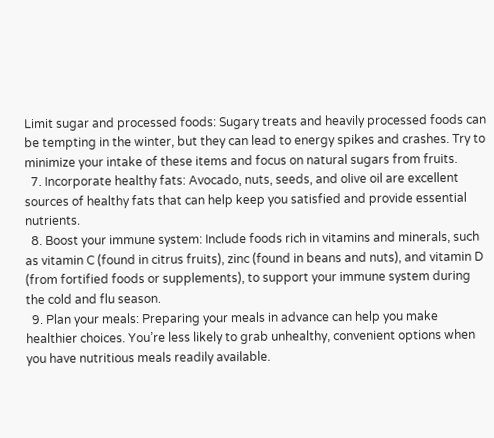Limit sugar and processed foods: Sugary treats and heavily processed foods can be tempting in the winter, but they can lead to energy spikes and crashes. Try to minimize your intake of these items and focus on natural sugars from fruits.
  7. Incorporate healthy fats: Avocado, nuts, seeds, and olive oil are excellent sources of healthy fats that can help keep you satisfied and provide essential nutrients.
  8. Boost your immune system: Include foods rich in vitamins and minerals, such as vitamin C (found in citrus fruits), zinc (found in beans and nuts), and vitamin D (from fortified foods or supplements), to support your immune system during the cold and flu season.
  9. Plan your meals: Preparing your meals in advance can help you make healthier choices. You’re less likely to grab unhealthy, convenient options when you have nutritious meals readily available.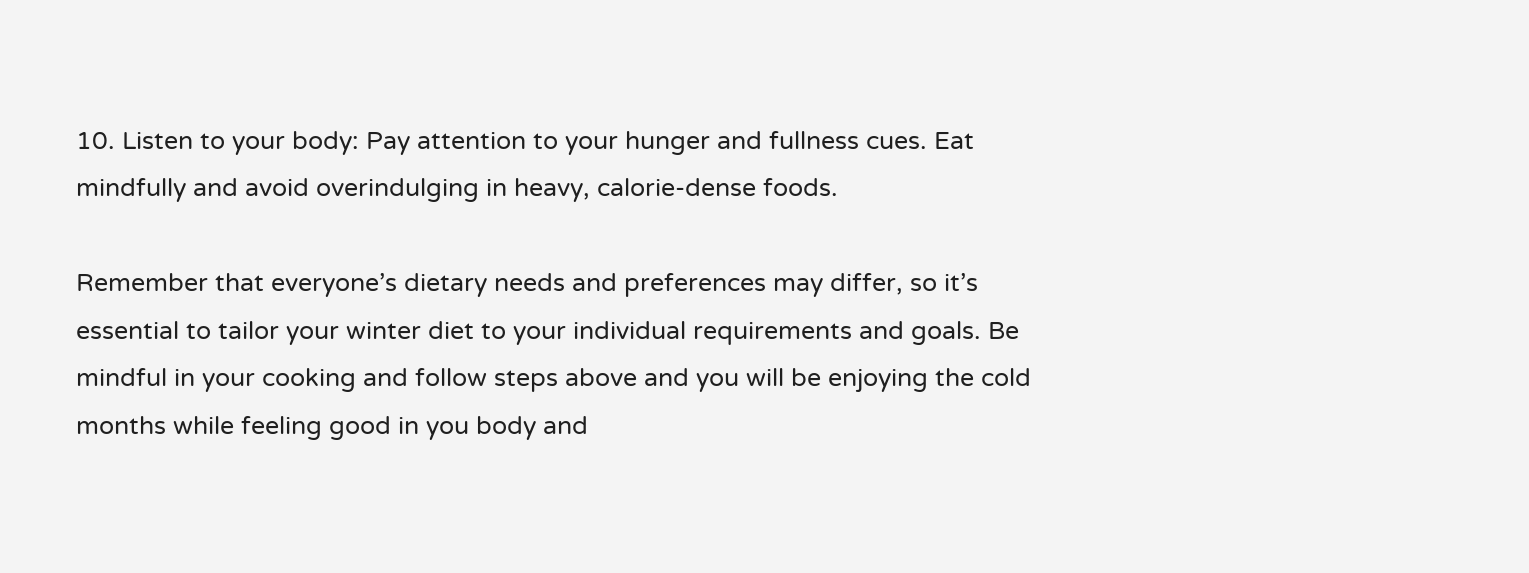10. Listen to your body: Pay attention to your hunger and fullness cues. Eat mindfully and avoid overindulging in heavy, calorie-dense foods.

Remember that everyone’s dietary needs and preferences may differ, so it’s essential to tailor your winter diet to your individual requirements and goals. Be mindful in your cooking and follow steps above and you will be enjoying the cold months while feeling good in you body and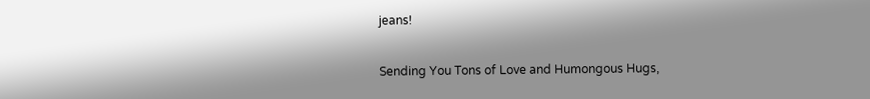jeans!

Sending You Tons of Love and Humongous Hugs,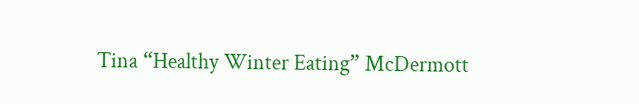Tina “Healthy Winter Eating” McDermott